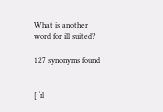What is another word for ill suited?

127 synonyms found


[ ˈɪl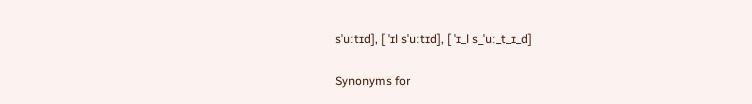sˈuːtɪd], [ ˈɪl sˈuːtɪd], [ ˈɪ_l s_ˈuː_t_ɪ_d]

Synonyms for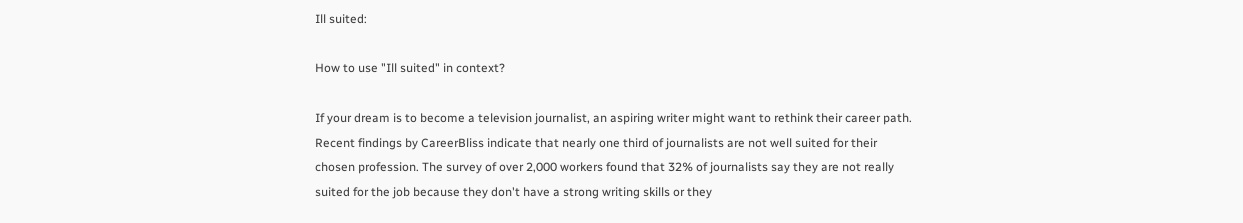Ill suited:

How to use "Ill suited" in context?

If your dream is to become a television journalist, an aspiring writer might want to rethink their career path. Recent findings by CareerBliss indicate that nearly one third of journalists are not well suited for their chosen profession. The survey of over 2,000 workers found that 32% of journalists say they are not really suited for the job because they don't have a strong writing skills or they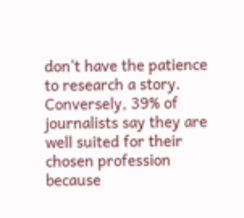don't have the patience to research a story. Conversely, 39% of journalists say they are well suited for their chosen profession because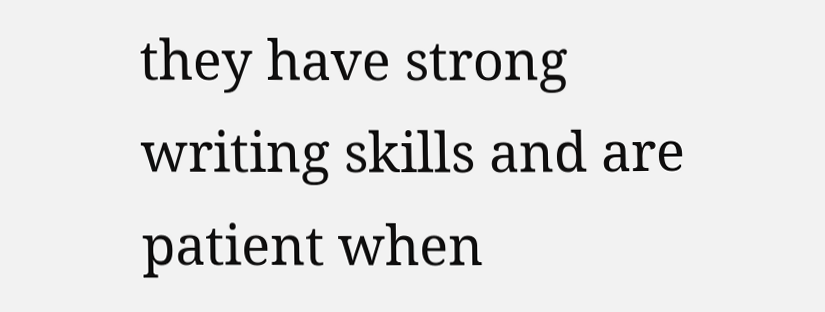they have strong writing skills and are patient when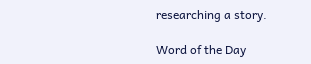researching a story.

Word of the Day